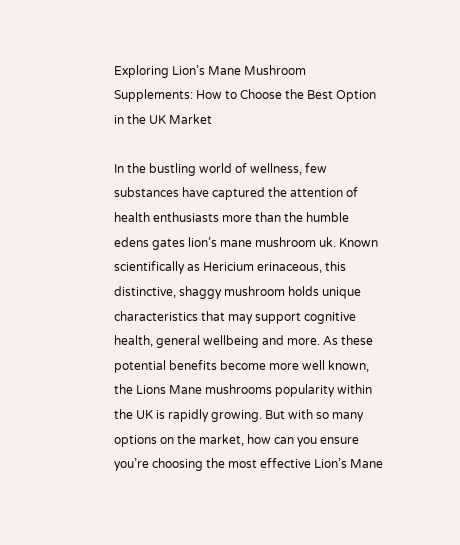Exploring Lion’s Mane Mushroom Supplements: How to Choose the Best Option in the UK Market

In the bustling world of wellness, few substances have captured the attention of health enthusiasts more than the humble edens gates lion’s mane mushroom uk. Known scientifically as Hericium erinaceous, this distinctive, shaggy mushroom holds unique characteristics that may support cognitive health, general wellbeing and more. As these potential benefits become more well known, the Lions Mane mushrooms popularity within the UK is rapidly growing. But with so many options on the market, how can you ensure you’re choosing the most effective Lion’s Mane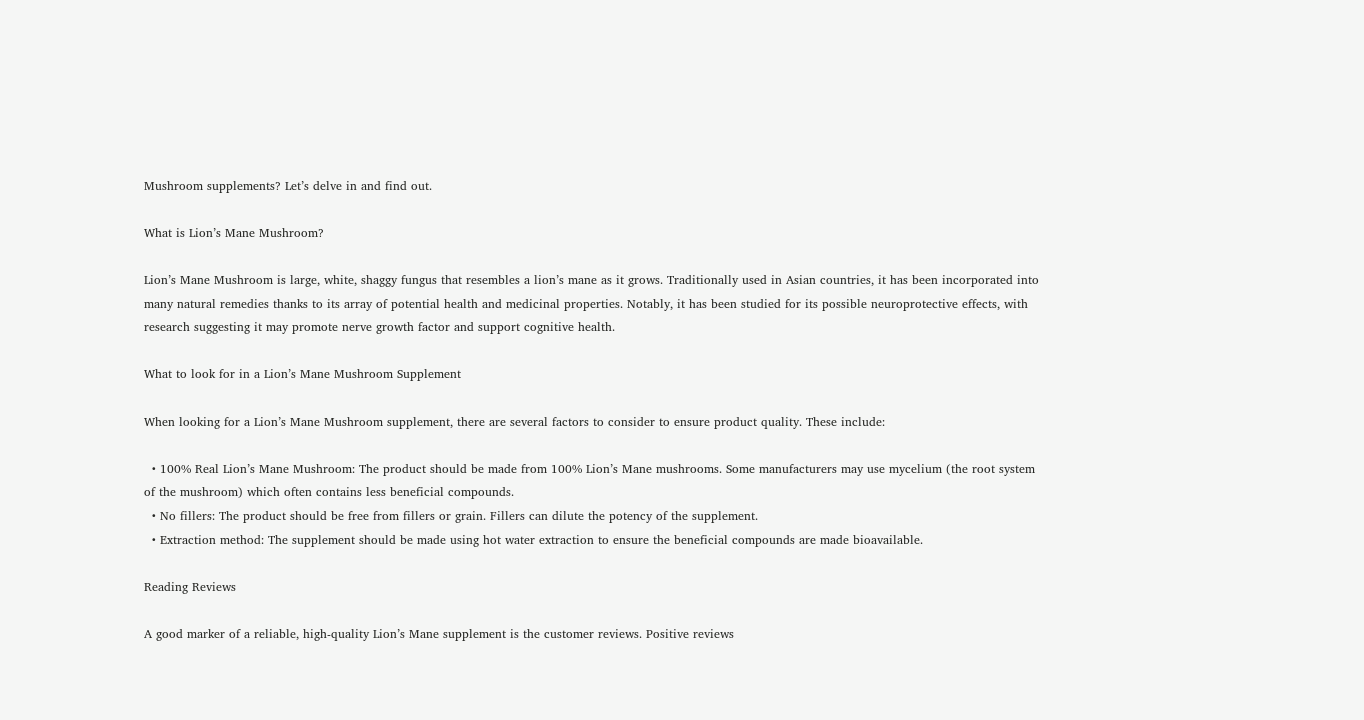Mushroom supplements? Let’s delve in and find out.

What is Lion’s Mane Mushroom?

Lion’s Mane Mushroom is large, white, shaggy fungus that resembles a lion’s mane as it grows. Traditionally used in Asian countries, it has been incorporated into many natural remedies thanks to its array of potential health and medicinal properties. Notably, it has been studied for its possible neuroprotective effects, with research suggesting it may promote nerve growth factor and support cognitive health.

What to look for in a Lion’s Mane Mushroom Supplement

When looking for a Lion’s Mane Mushroom supplement, there are several factors to consider to ensure product quality. These include:

  • 100% Real Lion’s Mane Mushroom: The product should be made from 100% Lion’s Mane mushrooms. Some manufacturers may use mycelium (the root system of the mushroom) which often contains less beneficial compounds.
  • No fillers: The product should be free from fillers or grain. Fillers can dilute the potency of the supplement.
  • Extraction method: The supplement should be made using hot water extraction to ensure the beneficial compounds are made bioavailable.

Reading Reviews

A good marker of a reliable, high-quality Lion’s Mane supplement is the customer reviews. Positive reviews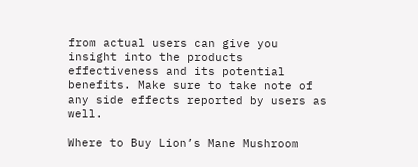from actual users can give you insight into the products effectiveness and its potential benefits. Make sure to take note of any side effects reported by users as well.

Where to Buy Lion’s Mane Mushroom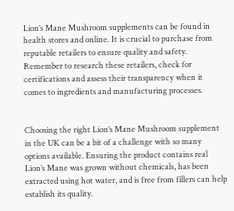Lion’s Mane Mushroom supplements can be found in health stores and online. It is crucial to purchase from reputable retailers to ensure quality and safety. Remember to research these retailers, check for certifications and assess their transparency when it comes to ingredients and manufacturing processes.


Choosing the right Lion’s Mane Mushroom supplement in the UK can be a bit of a challenge with so many options available. Ensuring the product contains real Lion’s Mane was grown without chemicals, has been extracted using hot water, and is free from fillers can help establish its quality.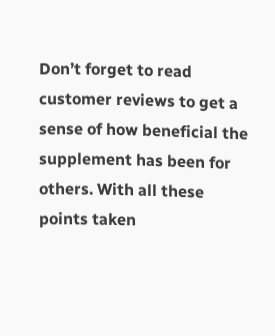Don’t forget to read customer reviews to get a sense of how beneficial the supplement has been for others. With all these points taken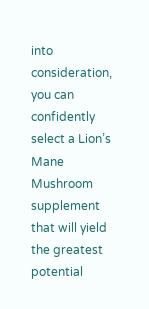into consideration, you can confidently select a Lion’s Mane Mushroom supplement that will yield the greatest potential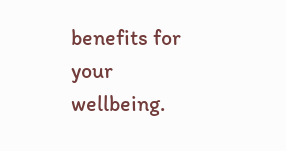benefits for your wellbeing.